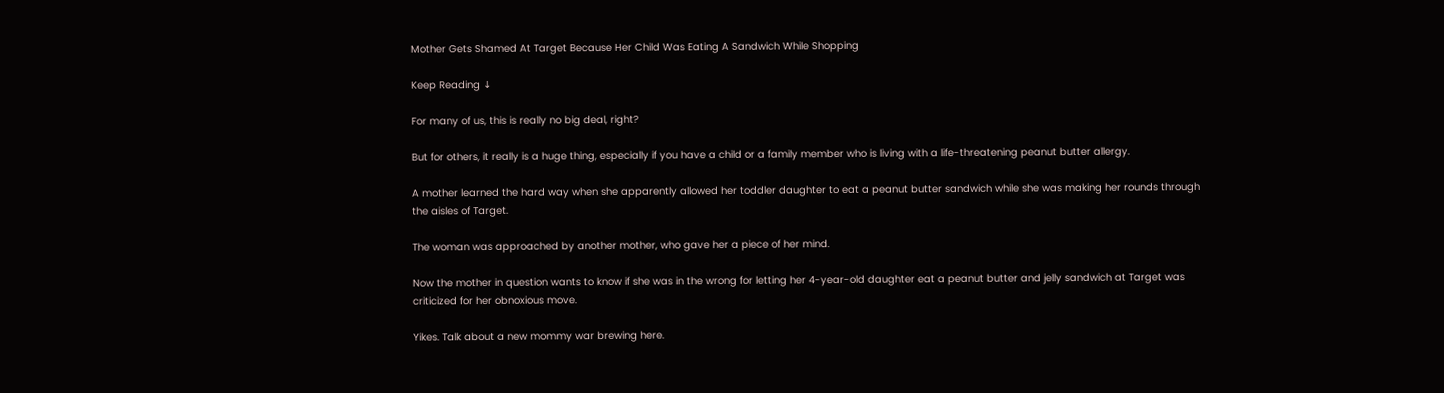Mother Gets Shamed At Target Because Her Child Was Eating A Sandwich While Shopping

Keep Reading ↓

For many of us, this is really no big deal, right?

But for others, it really is a huge thing, especially if you have a child or a family member who is living with a life-threatening peanut butter allergy.

A mother learned the hard way when she apparently allowed her toddler daughter to eat a peanut butter sandwich while she was making her rounds through the aisles of Target.

The woman was approached by another mother, who gave her a piece of her mind.

Now the mother in question wants to know if she was in the wrong for letting her 4-year-old daughter eat a peanut butter and jelly sandwich at Target was criticized for her obnoxious move.

Yikes. Talk about a new mommy war brewing here.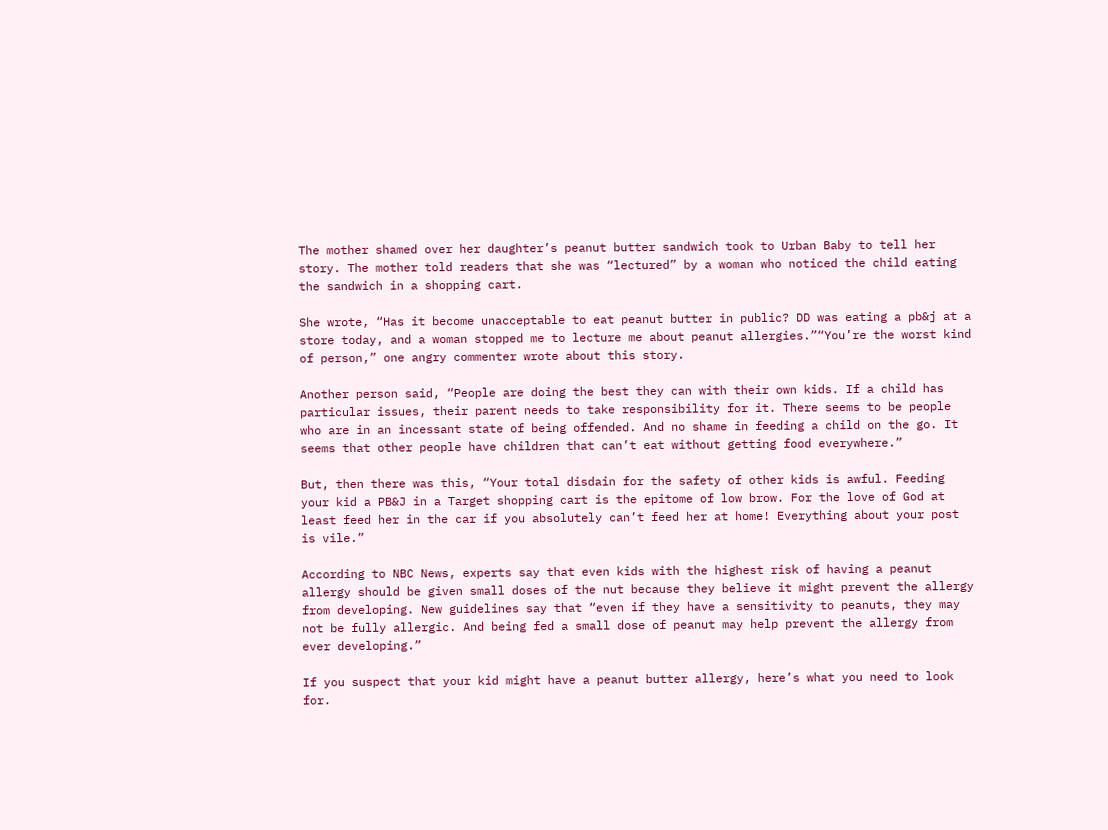The mother shamed over her daughter’s peanut butter sandwich took to Urban Baby to tell her story. The mother told readers that she was “lectured” by a woman who noticed the child eating the sandwich in a shopping cart.

She wrote, “Has it become unacceptable to eat peanut butter in public? DD was eating a pb&j at a store today, and a woman stopped me to lecture me about peanut allergies.”“You’re the worst kind of person,” one angry commenter wrote about this story.

Another person said, “People are doing the best they can with their own kids. If a child has particular issues, their parent needs to take responsibility for it. There seems to be people who are in an incessant state of being offended. And no shame in feeding a child on the go. It seems that other people have children that can’t eat without getting food everywhere.”

But, then there was this, “Your total disdain for the safety of other kids is awful. Feeding your kid a PB&J in a Target shopping cart is the epitome of low brow. For the love of God at least feed her in the car if you absolutely can’t feed her at home! Everything about your post is vile.”

According to NBC News, experts say that even kids with the highest risk of having a peanut allergy should be given small doses of the nut because they believe it might prevent the allergy from developing. New guidelines say that “even if they have a sensitivity to peanuts, they may not be fully allergic. And being fed a small dose of peanut may help prevent the allergy from ever developing.”

If you suspect that your kid might have a peanut butter allergy, here’s what you need to look for.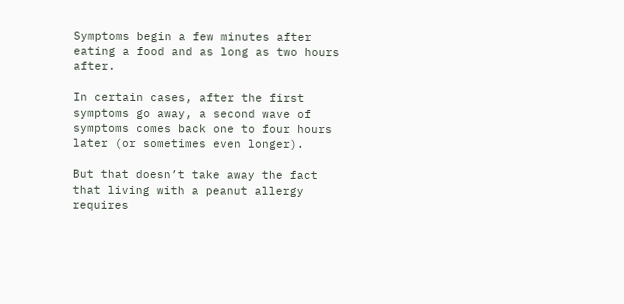Symptoms begin a few minutes after eating a food and as long as two hours after.

In certain cases, after the first symptoms go away, a second wave of symptoms comes back one to four hours later (or sometimes even longer).

But that doesn’t take away the fact that living with a peanut allergy requires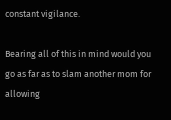constant vigilance.

Bearing all of this in mind would you go as far as to slam another mom for allowing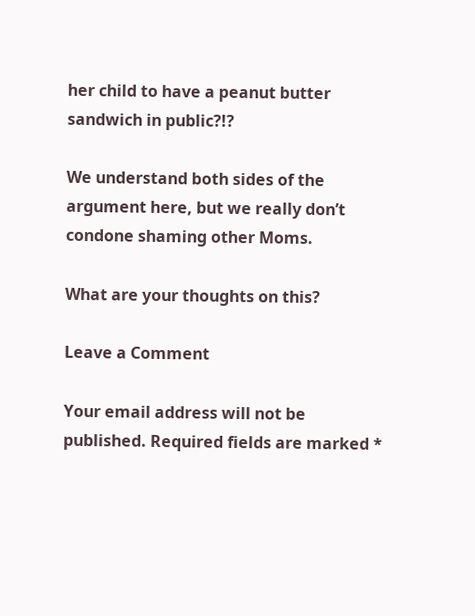her child to have a peanut butter sandwich in public?!?

We understand both sides of the argument here, but we really don’t condone shaming other Moms.

What are your thoughts on this?

Leave a Comment

Your email address will not be published. Required fields are marked *